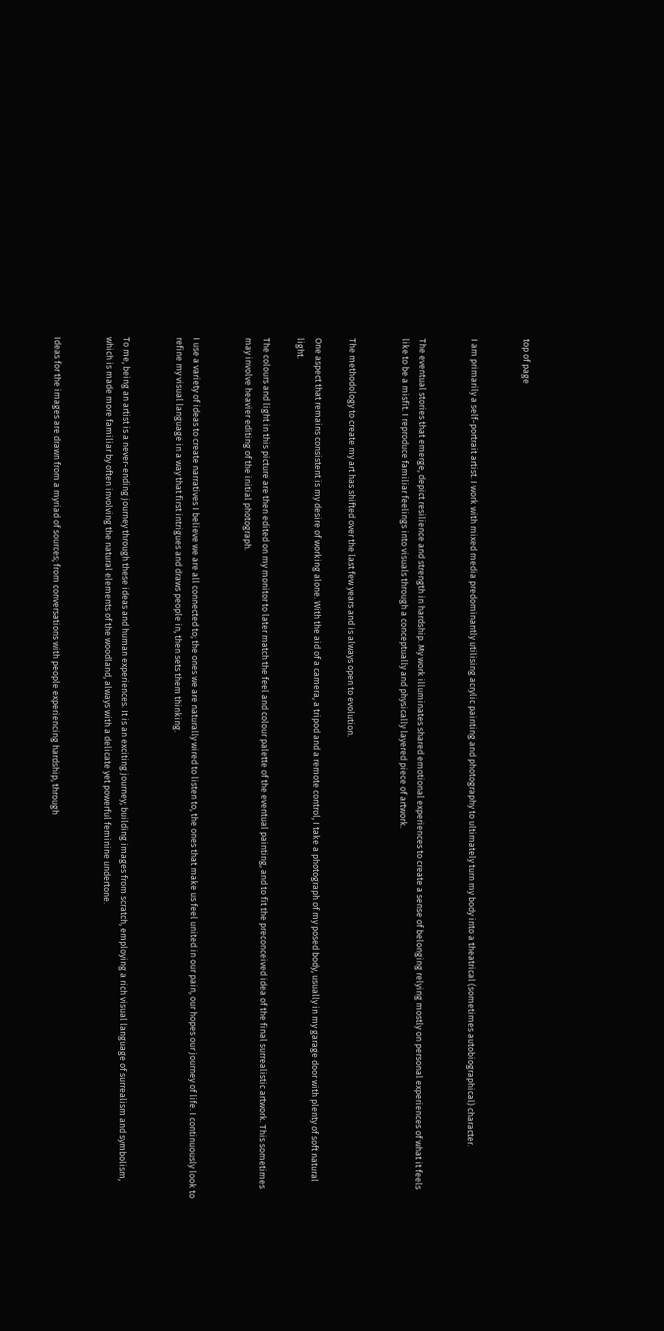top of page


I am primarily a self-portrait artist. I work with mixed media predominantly utilising acrylic painting and photography to ultimately turn my body into a theatrical (sometimes autobiographical) character.


The eventual stories that emerge, depict resilience and strength in hardship. My work illuminates shared emotional experiences to create a sense of belonging relying mostly on personal experiences of what it feels like to be a misfit. I reproduce familiar feelings into visuals through a conceptually and physically layered piece of artwork.


The methodology to create my art has shifted over the last few years and is always open to evolution.

One aspect that remains consistent is my desire of working alone. With the aid of a camera, a tripod and a remote control, I take a photograph of my posed body, usually in my garage door with plenty of soft natural light.

The colours and light in this picture are then edited on my monitor to later match the feel and colour palette of the eventual painting, and to fit the preconceived idea of the final surrealistic artwork. This sometimes may involve heavier editing of the initial photograph.


I use a variety of ideas to create narratives I believe we are all connected to; the ones we are naturally wired to listen to, the ones that make us feel united in our pain, our hopes our journey of life. I continuously look to refine my visual language in a way that first intrigues and draws people in, then sets them thinking.


To me, being an artist is a never-ending journey through these ideas and human experiences. It is an exciting journey; building images from scratch, employing a rich visual language of surrealism and symbolism, which is made more familiar by often involving the natural elements of the woodland, always with a delicate yet powerful feminine undertone.


Ideas for the images are drawn from a myriad of sources; from conversations with people experiencing hardship, through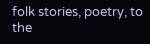folk stories, poetry, to the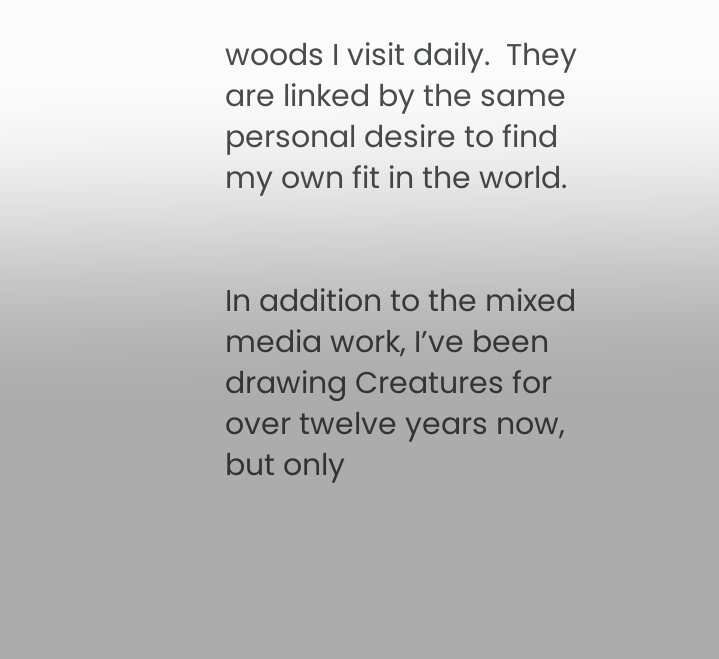woods I visit daily.  They are linked by the same personal desire to find my own fit in the world.


In addition to the mixed media work, I’ve been drawing Creatures for over twelve years now, but only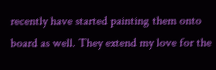recently have started painting them onto board as well. They extend my love for the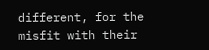different, for the misfit with their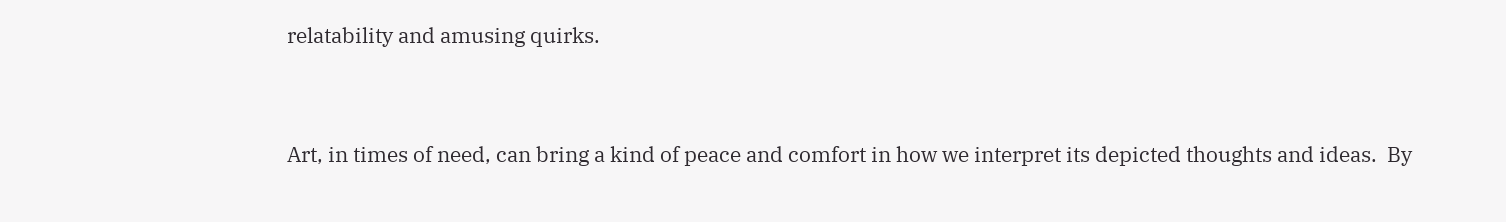relatability and amusing quirks.


Art, in times of need, can bring a kind of peace and comfort in how we interpret its depicted thoughts and ideas.  By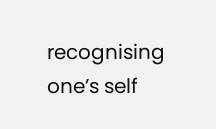recognising one’s self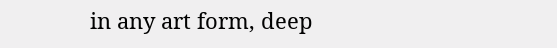in any art form, deep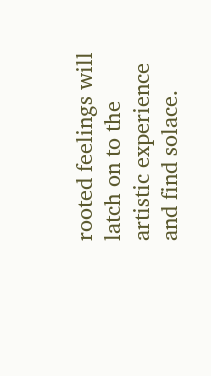rooted feelings will latch on to the artistic experience and find solace.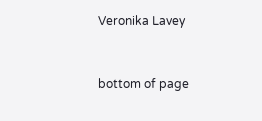Veronika Lavey


bottom of page